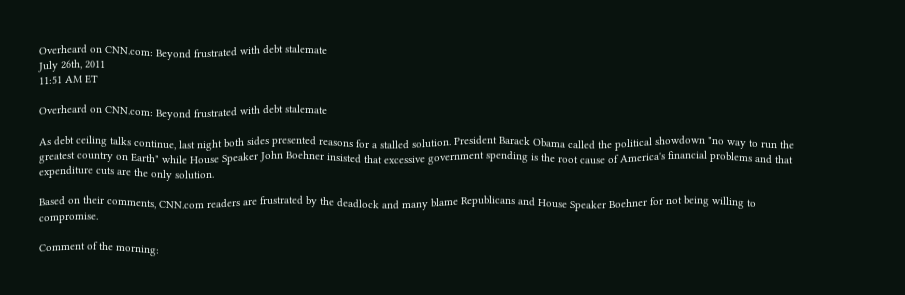Overheard on CNN.com: Beyond frustrated with debt stalemate
July 26th, 2011
11:51 AM ET

Overheard on CNN.com: Beyond frustrated with debt stalemate

As debt ceiling talks continue, last night both sides presented reasons for a stalled solution. President Barack Obama called the political showdown "no way to run the greatest country on Earth" while House Speaker John Boehner insisted that excessive government spending is the root cause of America's financial problems and that expenditure cuts are the only solution.

Based on their comments, CNN.com readers are frustrated by the deadlock and many blame Republicans and House Speaker Boehner for not being willing to compromise.

Comment of the morning: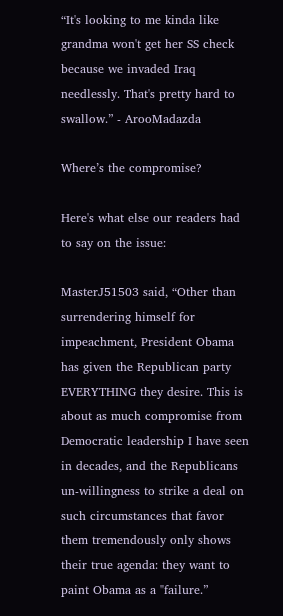“It's looking to me kinda like grandma won't get her SS check because we invaded Iraq needlessly. That's pretty hard to swallow.” - ArooMadazda

Where’s the compromise?

Here's what else our readers had to say on the issue:

MasterJ51503 said, “Other than surrendering himself for impeachment, President Obama has given the Republican party EVERYTHING they desire. This is about as much compromise from Democratic leadership I have seen in decades, and the Republicans un-willingness to strike a deal on such circumstances that favor them tremendously only shows their true agenda: they want to paint Obama as a "failure.”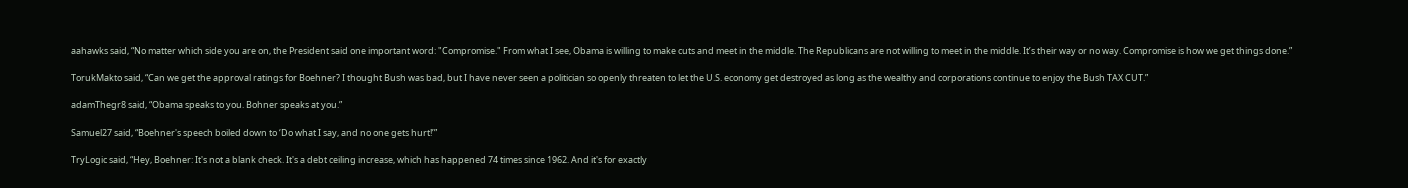aahawks said, “No matter which side you are on, the President said one important word: "Compromise." From what I see, Obama is willing to make cuts and meet in the middle. The Republicans are not willing to meet in the middle. It’s their way or no way. Compromise is how we get things done.”

TorukMakto said, “Can we get the approval ratings for Boehner? I thought Bush was bad, but I have never seen a politician so openly threaten to let the U.S. economy get destroyed as long as the wealthy and corporations continue to enjoy the Bush TAX CUT.”

adamThegr8 said, “Obama speaks to you. Bohner speaks at you.”

Samuel27 said, “Boehner's speech boiled down to ‘Do what I say, and no one gets hurt!’”

TryLogic said, “Hey, Boehner: It's not a blank check. It's a debt ceiling increase, which has happened 74 times since 1962. And it's for exactly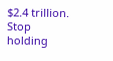$2.4 trillion. Stop holding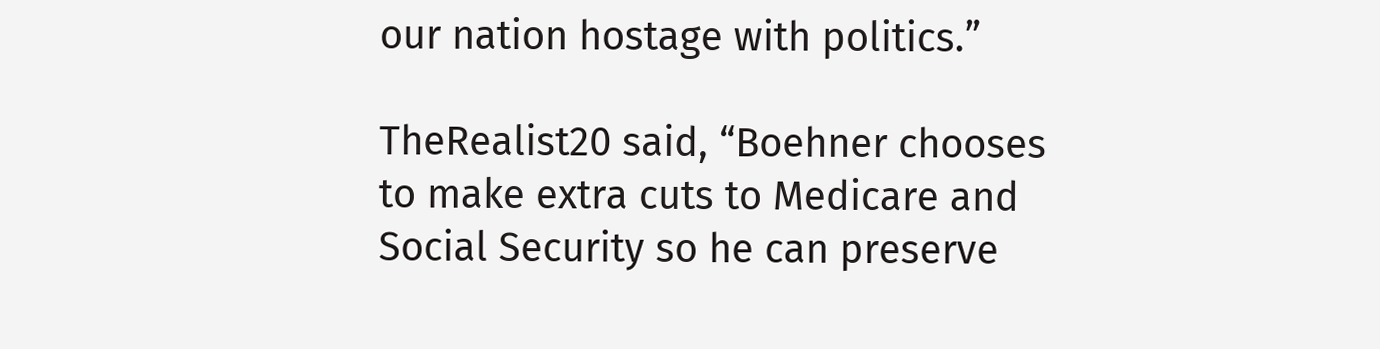our nation hostage with politics.”

TheRealist20 said, “Boehner chooses to make extra cuts to Medicare and Social Security so he can preserve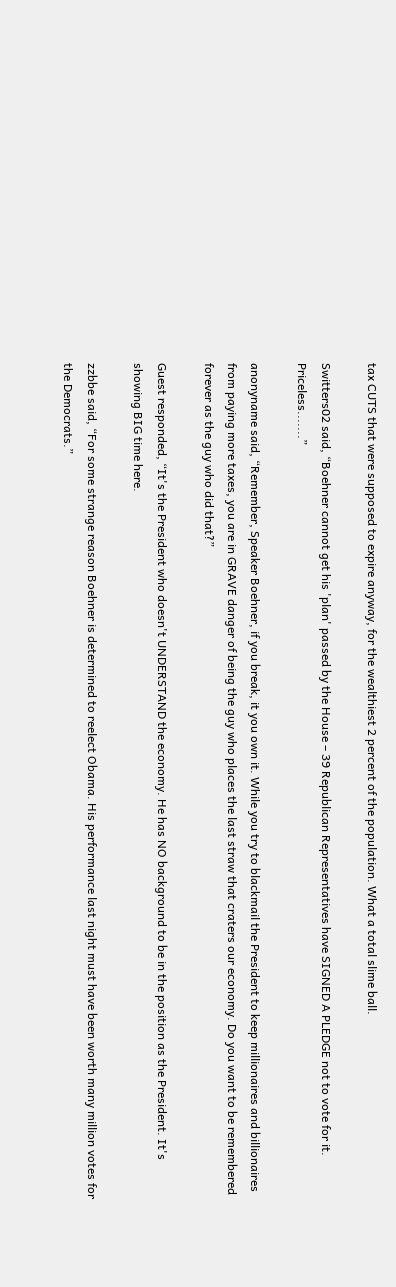tax CUTS that were supposed to expire anyway, for the wealthiest 2 percent of the population. What a total slime ball.

Switters02 said, “Boehner cannot get his 'plan' passed by the House – 39 Republican Representatives have SIGNED A PLEDGE not to vote for it. Priceless.......”

anonyname said, “Remember, Speaker Boehner, if you break, it you own it. While you try to blackmail the President to keep millionaires and billionaires from paying more taxes, you are in GRAVE danger of being the guy who places the last straw that craters our economy. Do you want to be remembered forever as the guy who did that?”

Guest responded, “It's the President who doesn't UNDERSTAND the economy. He has NO background to be in the position as the President. It's showing BIG time here.

zzbbe said, “For some strange reason Boehner is determined to reelect Obama. His performance last night must have been worth many million votes for the Democrats.”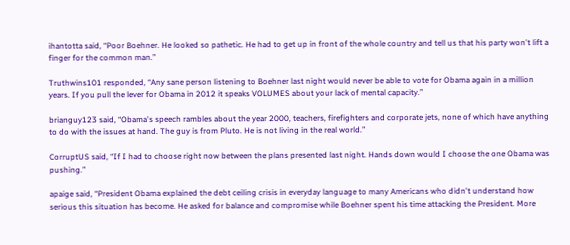ihantotta said, “Poor Boehner. He looked so pathetic. He had to get up in front of the whole country and tell us that his party won't lift a finger for the common man.”

Truthwins101 responded, “Any sane person listening to Boehner last night would never be able to vote for Obama again in a million years. If you pull the lever for Obama in 2012 it speaks VOLUMES about your lack of mental capacity.”

brianguy123 said, “Obama's speech rambles about the year 2000, teachers, firefighters and corporate jets, none of which have anything to do with the issues at hand. The guy is from Pluto. He is not living in the real world.”

CorruptUS said, “If I had to choose right now between the plans presented last night. Hands down would I choose the one Obama was pushing.”

apaige said, “President Obama explained the debt ceiling crisis in everyday language to many Americans who didn't understand how serious this situation has become. He asked for balance and compromise while Boehner spent his time attacking the President. More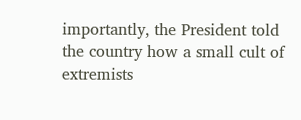importantly, the President told the country how a small cult of extremists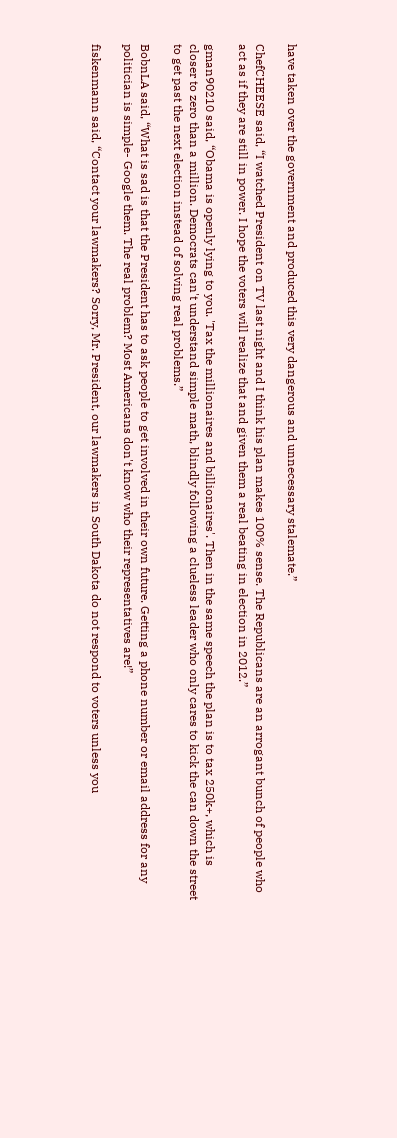have taken over the government and produced this very dangerous and unnecessary stalemate.”

ChefCHEESE said, “I watched President on TV last night and I think his plan makes 100% sense. The Republicans are an arrogant bunch of people who act as if they are still in power. I hope the voters will realize that and given them a real beating in election in 2012.”

gman90210 said, “Obama is openly lying to you. 'Tax the millionaires and billionaires'. Then in the same speech the plan is to tax 250k+, which is closer to zero than a million. Democrats can't understand simple math, blindly following a clueless leader who only cares to kick the can down the street to get past the next election instead of solving real problems.”

BobnLA said, “What is sad is that the President has to ask people to get involved in their own future. Getting a phone number or email address for any politician is simple- Google them. The real problem? Most Americans don't know who their representatives are!”

fiskenmann said, “Contact your lawmakers? Sorry, Mr. President, our lawmakers in South Dakota do not respond to voters unless you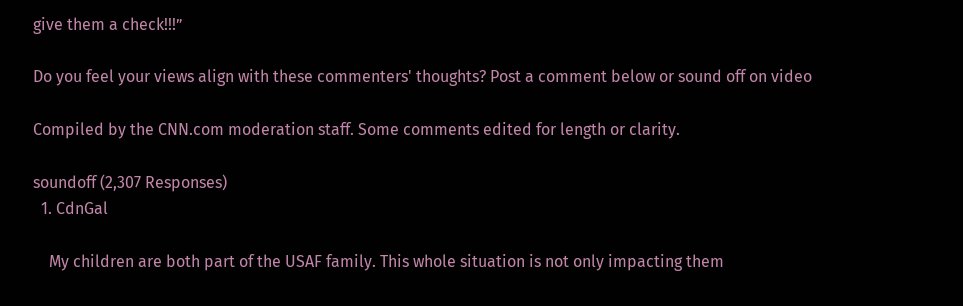give them a check!!!”

Do you feel your views align with these commenters' thoughts? Post a comment below or sound off on video

Compiled by the CNN.com moderation staff. Some comments edited for length or clarity.

soundoff (2,307 Responses)
  1. CdnGal

    My children are both part of the USAF family. This whole situation is not only impacting them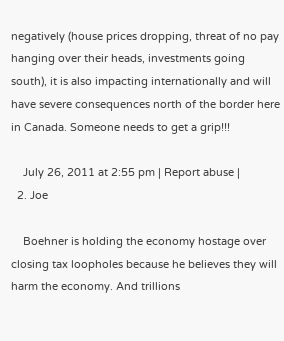negatively (house prices dropping, threat of no pay hanging over their heads, investments going south), it is also impacting internationally and will have severe consequences north of the border here in Canada. Someone needs to get a grip!!!

    July 26, 2011 at 2:55 pm | Report abuse |
  2. Joe

    Boehner is holding the economy hostage over closing tax loopholes because he believes they will harm the economy. And trillions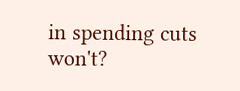in spending cuts won't?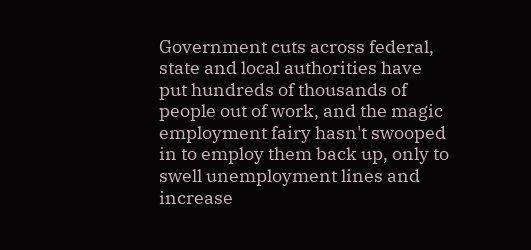Government cuts across federal, state and local authorities have put hundreds of thousands of people out of work, and the magic employment fairy hasn't swooped in to employ them back up, only to swell unemployment lines and increase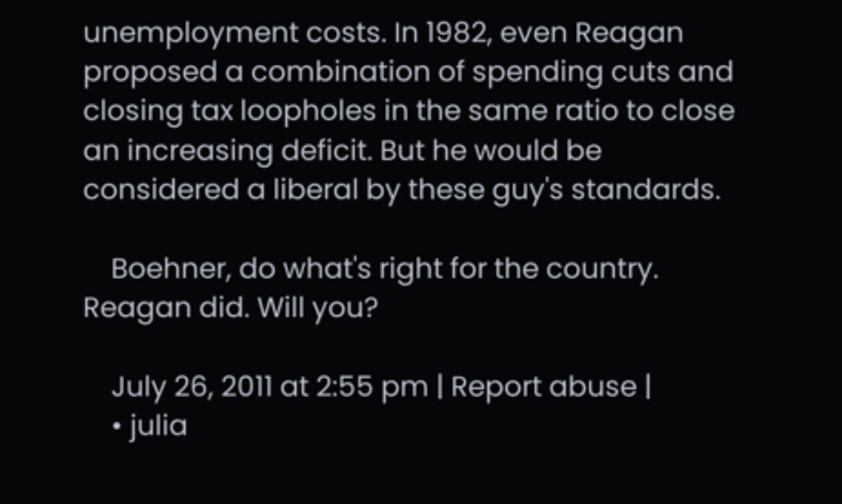unemployment costs. In 1982, even Reagan proposed a combination of spending cuts and closing tax loopholes in the same ratio to close an increasing deficit. But he would be considered a liberal by these guy's standards.

    Boehner, do what's right for the country. Reagan did. Will you?

    July 26, 2011 at 2:55 pm | Report abuse |
    • julia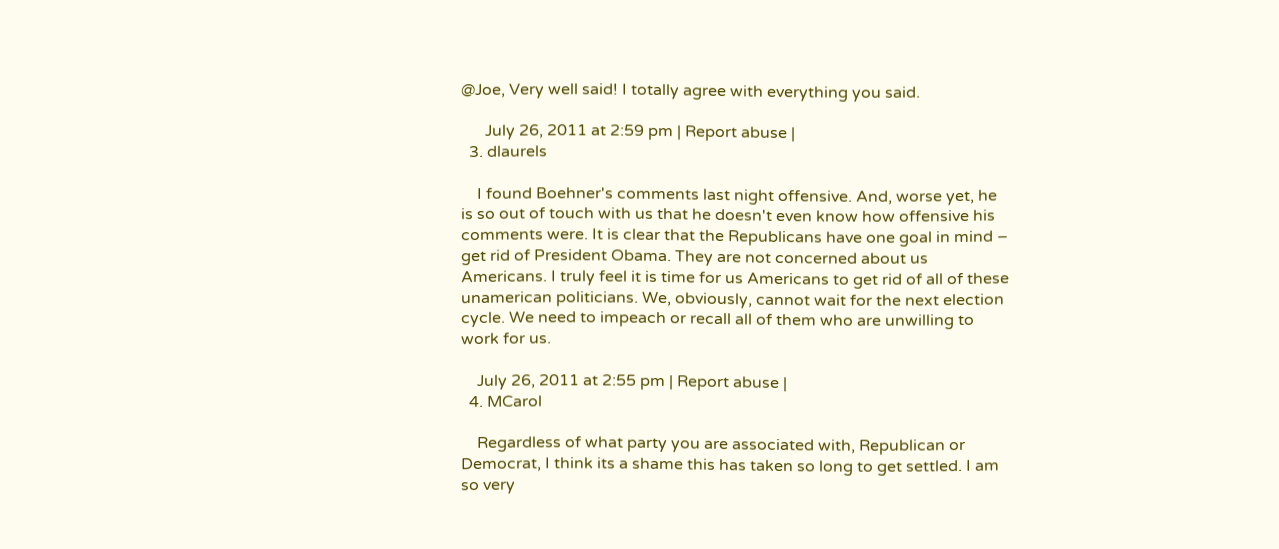@Joe, Very well said! I totally agree with everything you said.

      July 26, 2011 at 2:59 pm | Report abuse |
  3. dlaurels

    I found Boehner's comments last night offensive. And, worse yet, he is so out of touch with us that he doesn't even know how offensive his comments were. It is clear that the Republicans have one goal in mind – get rid of President Obama. They are not concerned about us Americans. I truly feel it is time for us Americans to get rid of all of these unamerican politicians. We, obviously, cannot wait for the next election cycle. We need to impeach or recall all of them who are unwilling to work for us.

    July 26, 2011 at 2:55 pm | Report abuse |
  4. MCarol

    Regardless of what party you are associated with, Republican or Democrat, I think its a shame this has taken so long to get settled. I am so very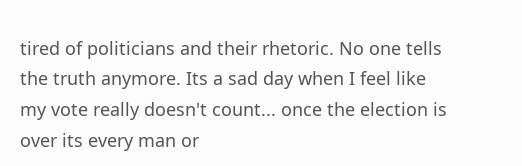tired of politicians and their rhetoric. No one tells the truth anymore. Its a sad day when I feel like my vote really doesn't count... once the election is over its every man or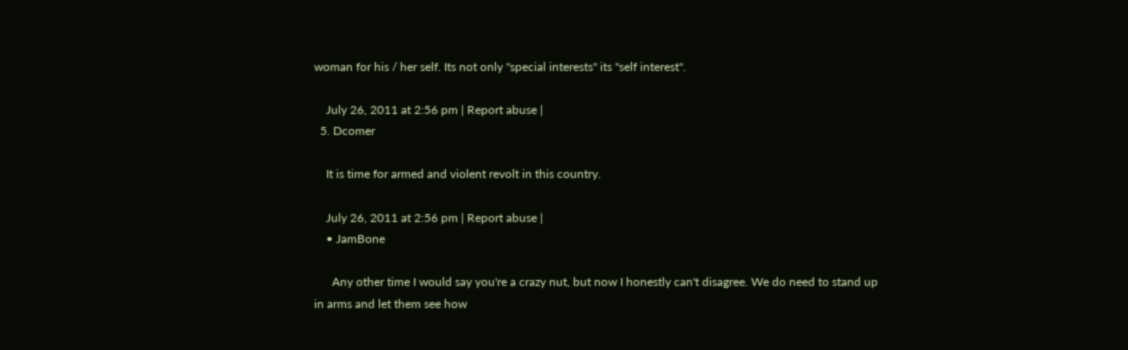woman for his / her self. Its not only "special interests" its "self interest".

    July 26, 2011 at 2:56 pm | Report abuse |
  5. Dcomer

    It is time for armed and violent revolt in this country.

    July 26, 2011 at 2:56 pm | Report abuse |
    • JamBone

      Any other time I would say you're a crazy nut, but now I honestly can't disagree. We do need to stand up in arms and let them see how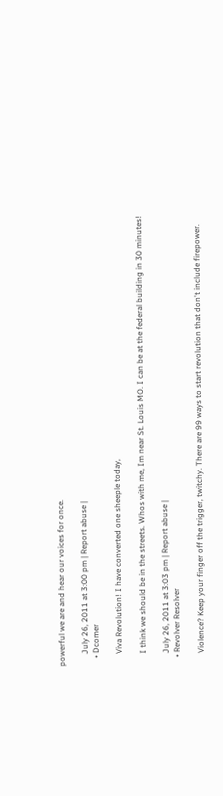powerful we are and hear our voices for once.

      July 26, 2011 at 3:00 pm | Report abuse |
    • Dcomer

      Viva Revolution! I have converted one sheeple today,

      I think we should be in the streets. Whos with me, Im near St. Louis MO. I can be at the federal building in 30 minutes!

      July 26, 2011 at 3:03 pm | Report abuse |
    • Revolver Resolver

      Violence? Keep your finger off the trigger, twitchy. There are 99 ways to start revolution that don't include firepower.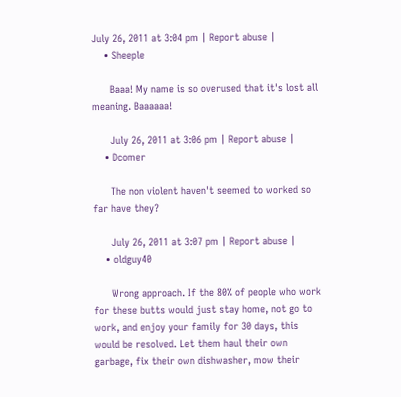July 26, 2011 at 3:04 pm | Report abuse |
    • Sheeple

      Baaa! My name is so overused that it's lost all meaning. Baaaaaa!

      July 26, 2011 at 3:06 pm | Report abuse |
    • Dcomer

      The non violent haven't seemed to worked so far have they?

      July 26, 2011 at 3:07 pm | Report abuse |
    • oldguy40

      Wrong approach. If the 80% of people who work for these butts would just stay home, not go to work, and enjoy your family for 30 days, this would be resolved. Let them haul their own garbage, fix their own dishwasher, mow their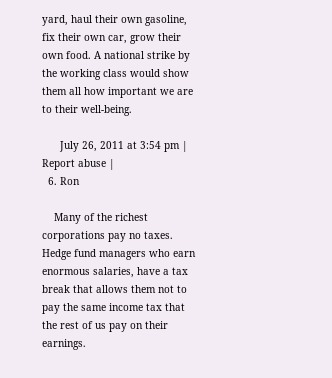yard, haul their own gasoline, fix their own car, grow their own food. A national strike by the working class would show them all how important we are to their well-being.

      July 26, 2011 at 3:54 pm | Report abuse |
  6. Ron

    Many of the richest corporations pay no taxes. Hedge fund managers who earn enormous salaries, have a tax break that allows them not to pay the same income tax that the rest of us pay on their earnings.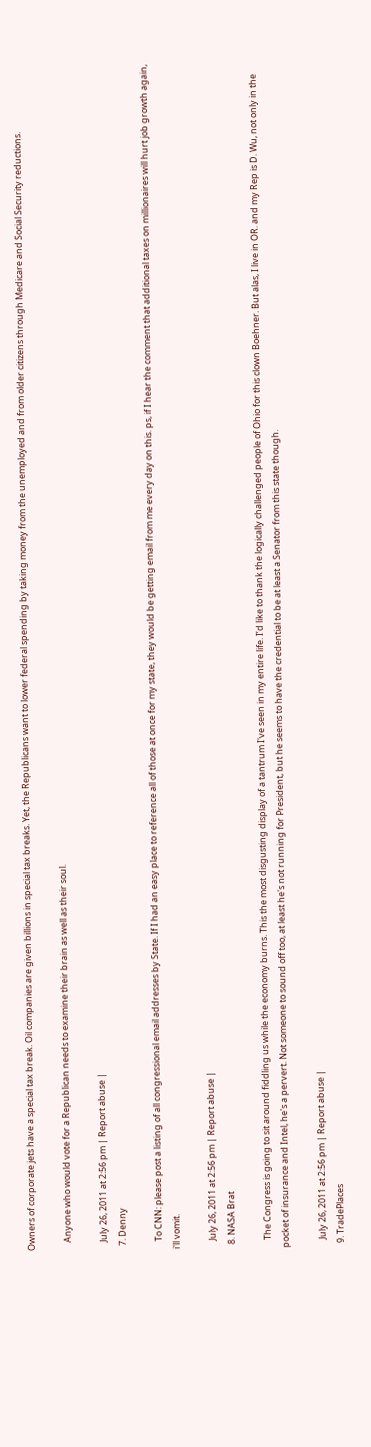Owners of corporate jets have a special tax break. Oil companies are given billions in special tax breaks. Yet, the Republicans want to lower federal spending by taking money from the unemployed and from older citizens through Medicare and Social Security reductions.

    Anyone who would vote for a Republican needs to examine their brain as well as their soul.

    July 26, 2011 at 2:56 pm | Report abuse |
  7. Denny

    To CNN: please post a listing of all congressional email addresses by State. If I had an easy place to reference all of those at once for my state, they would be getting email from me every day on this. ps, if I hear the comment that additional taxes on millionaires will hurt job growth again, i'll vomit.

    July 26, 2011 at 2:56 pm | Report abuse |
  8. NASA Brat

    The Congress is going to sit around fiddling us while the economy burns. This the most disgusting display of a tantrum I've seen in my entire life. I’d like to thank the logically challenged people of Ohio for this clown Boehner. But alas, I live in OR. and my Rep is D. Wu, not only in the pocket of insurance and Intel, he's a pervert. Not someone to sound off too, at least he's not running for President, but he seems to have the credential to be at least a Senator from this state though.

    July 26, 2011 at 2:56 pm | Report abuse |
  9. TradePlaces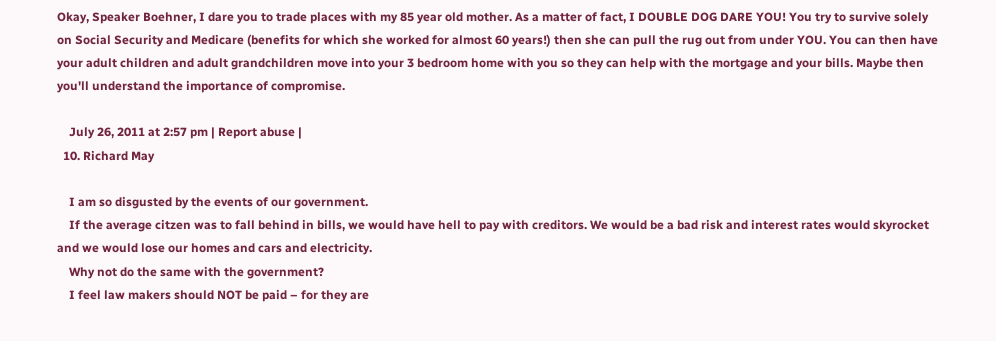Okay, Speaker Boehner, I dare you to trade places with my 85 year old mother. As a matter of fact, I DOUBLE DOG DARE YOU! You try to survive solely on Social Security and Medicare (benefits for which she worked for almost 60 years!) then she can pull the rug out from under YOU. You can then have your adult children and adult grandchildren move into your 3 bedroom home with you so they can help with the mortgage and your bills. Maybe then you'll understand the importance of compromise.

    July 26, 2011 at 2:57 pm | Report abuse |
  10. Richard May

    I am so disgusted by the events of our government.
    If the average citzen was to fall behind in bills, we would have hell to pay with creditors. We would be a bad risk and interest rates would skyrocket and we would lose our homes and cars and electricity.
    Why not do the same with the government?
    I feel law makers should NOT be paid – for they are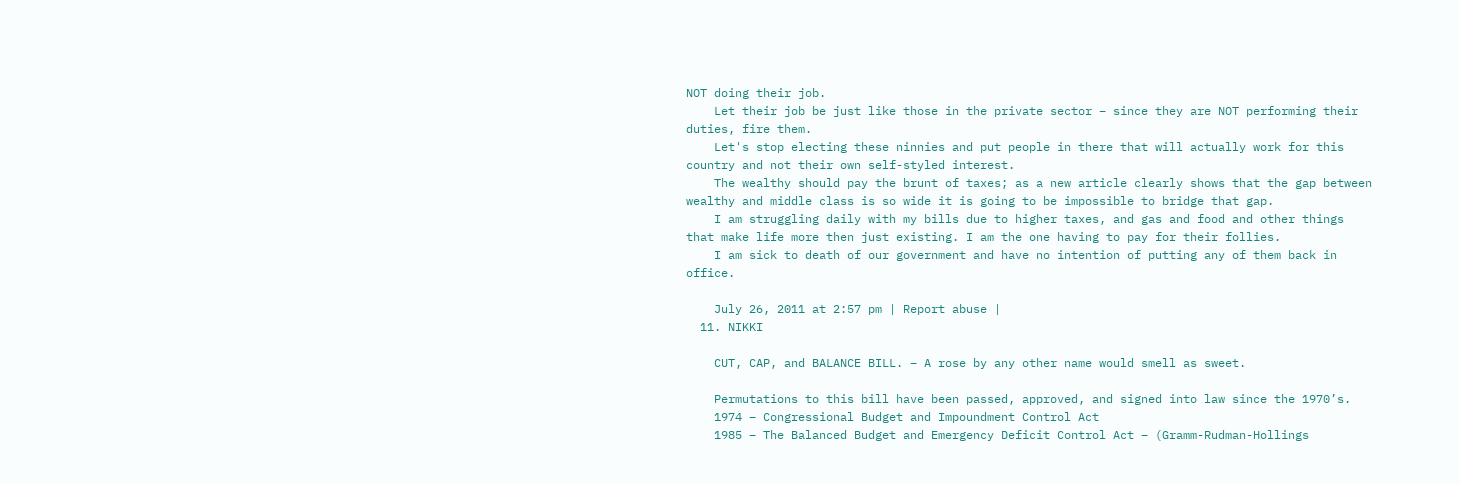NOT doing their job.
    Let their job be just like those in the private sector – since they are NOT performing their duties, fire them.
    Let's stop electing these ninnies and put people in there that will actually work for this country and not their own self-styled interest.
    The wealthy should pay the brunt of taxes; as a new article clearly shows that the gap between wealthy and middle class is so wide it is going to be impossible to bridge that gap.
    I am struggling daily with my bills due to higher taxes, and gas and food and other things that make life more then just existing. I am the one having to pay for their follies.
    I am sick to death of our government and have no intention of putting any of them back in office.

    July 26, 2011 at 2:57 pm | Report abuse |
  11. NIKKI

    CUT, CAP, and BALANCE BILL. – A rose by any other name would smell as sweet.

    Permutations to this bill have been passed, approved, and signed into law since the 1970’s.
    1974 – Congressional Budget and Impoundment Control Act
    1985 – The Balanced Budget and Emergency Deficit Control Act – (Gramm-Rudman-Hollings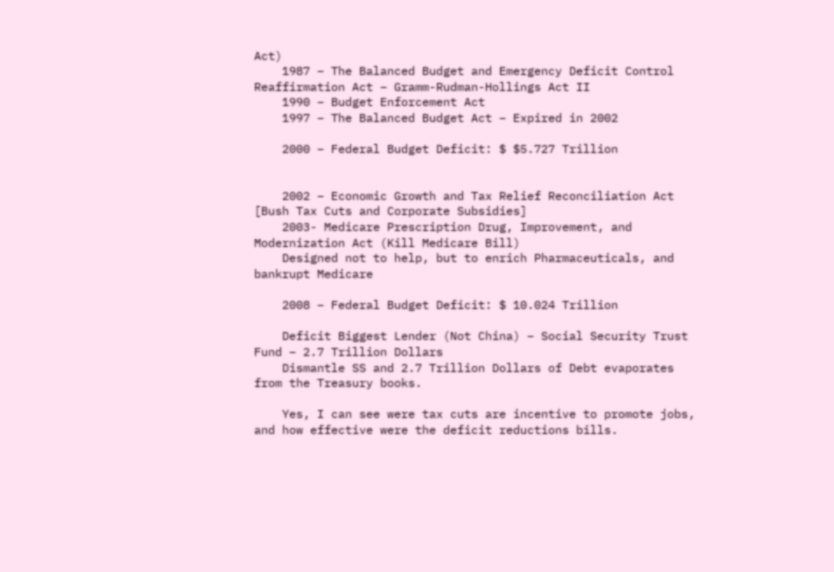Act)
    1987 – The Balanced Budget and Emergency Deficit Control Reaffirmation Act – Gramm-Rudman-Hollings Act II
    1990 – Budget Enforcement Act
    1997 – The Balanced Budget Act – Expired in 2002

    2000 – Federal Budget Deficit: $ $5.727 Trillion


    2002 – Economic Growth and Tax Relief Reconciliation Act [Bush Tax Cuts and Corporate Subsidies]
    2003- Medicare Prescription Drug, Improvement, and Modernization Act (Kill Medicare Bill)
    Designed not to help, but to enrich Pharmaceuticals, and bankrupt Medicare

    2008 – Federal Budget Deficit: $ 10.024 Trillion

    Deficit Biggest Lender (Not China) – Social Security Trust Fund – 2.7 Trillion Dollars
    Dismantle SS and 2.7 Trillion Dollars of Debt evaporates from the Treasury books.

    Yes, I can see were tax cuts are incentive to promote jobs, and how effective were the deficit reductions bills.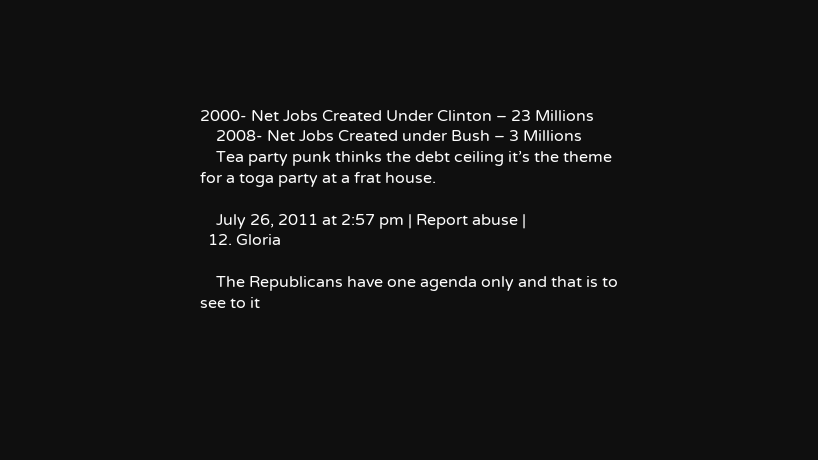2000- Net Jobs Created Under Clinton – 23 Millions
    2008- Net Jobs Created under Bush – 3 Millions
    Tea party punk thinks the debt ceiling it’s the theme for a toga party at a frat house.

    July 26, 2011 at 2:57 pm | Report abuse |
  12. Gloria

    The Republicans have one agenda only and that is to see to it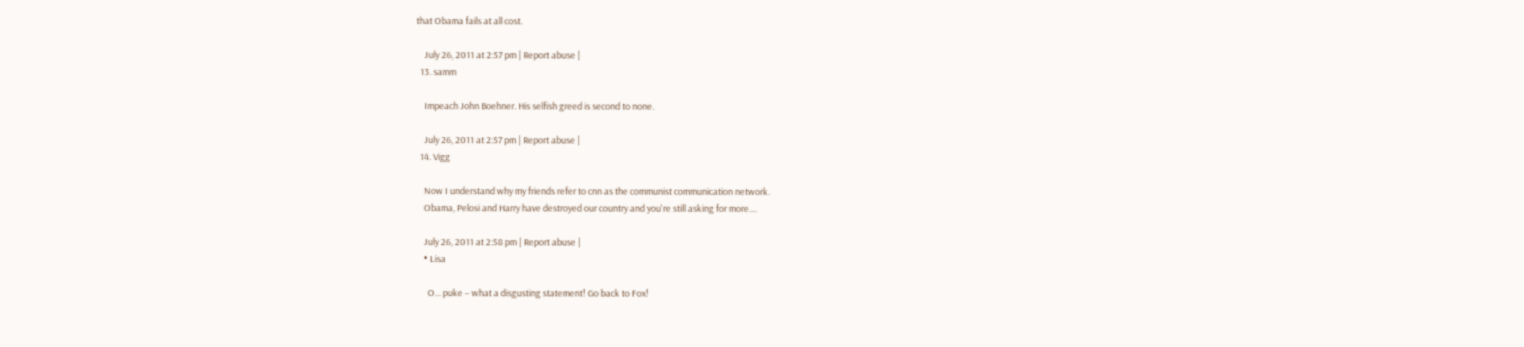that Obama fails at all cost.

    July 26, 2011 at 2:57 pm | Report abuse |
  13. samm

    Impeach John Boehner. His selfish greed is second to none.

    July 26, 2011 at 2:57 pm | Report abuse |
  14. Vigg

    Now I understand why my friends refer to cnn as the communist communication network.
    Obama, Pelosi and Harry have destroyed our country and you're still asking for more....

    July 26, 2011 at 2:58 pm | Report abuse |
    • Lisa

      O... puke – what a disgusting statement! Go back to Fox!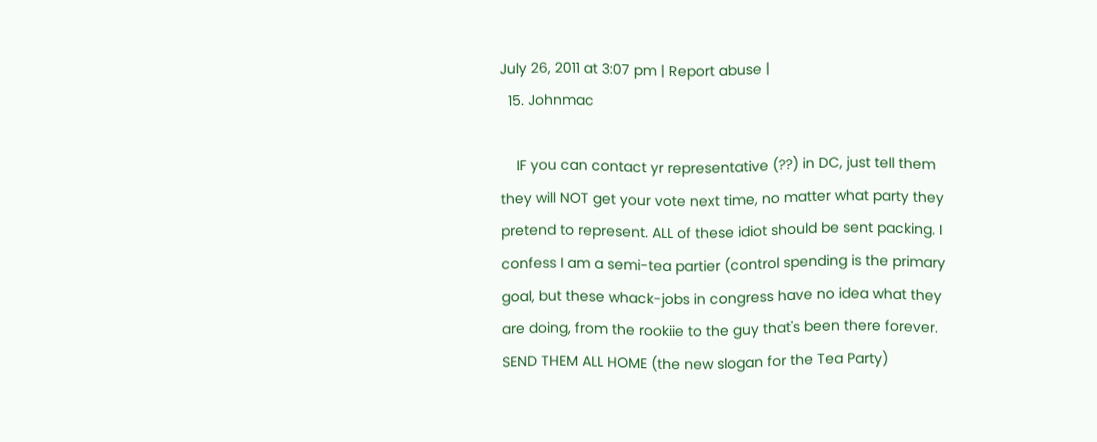July 26, 2011 at 3:07 pm | Report abuse |
  15. Johnmac

    IF you can contact yr representative (??) in DC, just tell them they will NOT get your vote next time, no matter what party they pretend to represent. ALL of these idiot should be sent packing. I confess I am a semi-tea partier (control spending is the primary goal, but these whack-jobs in congress have no idea what they are doing, from the rookiie to the guy that's been there forever. SEND THEM ALL HOME (the new slogan for the Tea Party)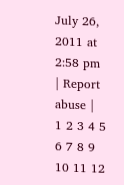July 26, 2011 at 2:58 pm | Report abuse |
1 2 3 4 5 6 7 8 9 10 11 12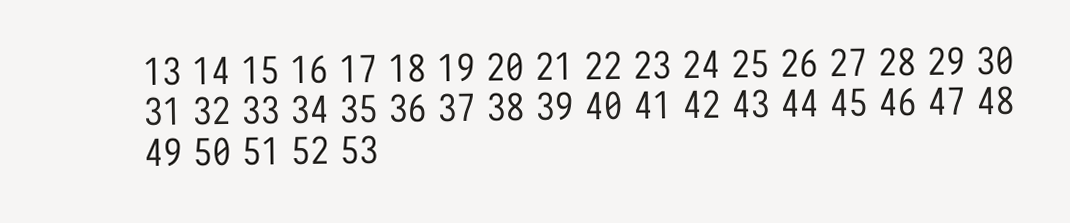13 14 15 16 17 18 19 20 21 22 23 24 25 26 27 28 29 30 31 32 33 34 35 36 37 38 39 40 41 42 43 44 45 46 47 48 49 50 51 52 53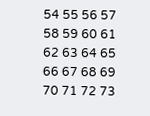54 55 56 57 58 59 60 61 62 63 64 65 66 67 68 69 70 71 72 73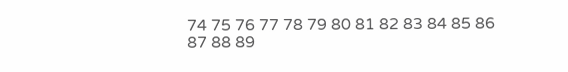74 75 76 77 78 79 80 81 82 83 84 85 86 87 88 89